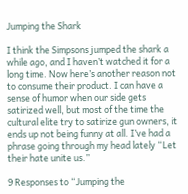Jumping the Shark

I think the Simpsons jumped the shark a while ago, and I haven’t watched it for a long time. Now here’s another reason not to consume their product. I can have a sense of humor when our side gets satirized well, but most of the time the cultural elite try to satirize gun owners, it ends up not being funny at all. I’ve had a phrase going through my head lately “Let their hate unite us.”

9 Responses to “Jumping the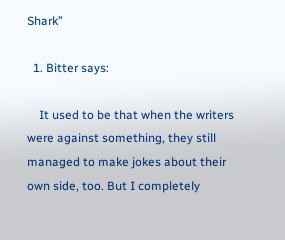Shark”

  1. Bitter says:

    It used to be that when the writers were against something, they still managed to make jokes about their own side, too. But I completely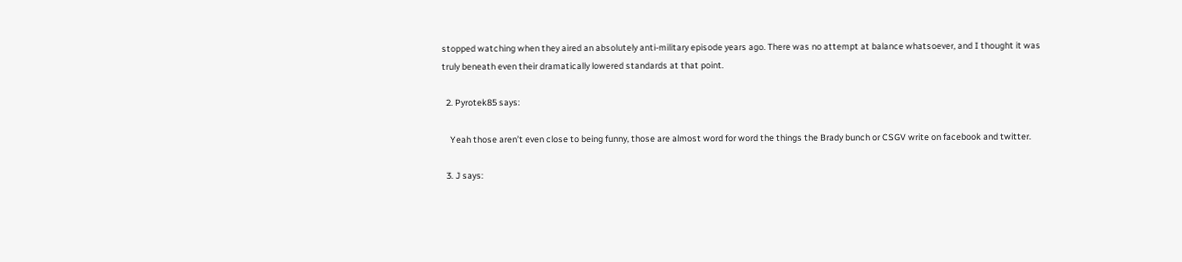stopped watching when they aired an absolutely anti-military episode years ago. There was no attempt at balance whatsoever, and I thought it was truly beneath even their dramatically lowered standards at that point.

  2. Pyrotek85 says:

    Yeah those aren’t even close to being funny, those are almost word for word the things the Brady bunch or CSGV write on facebook and twitter.

  3. J says: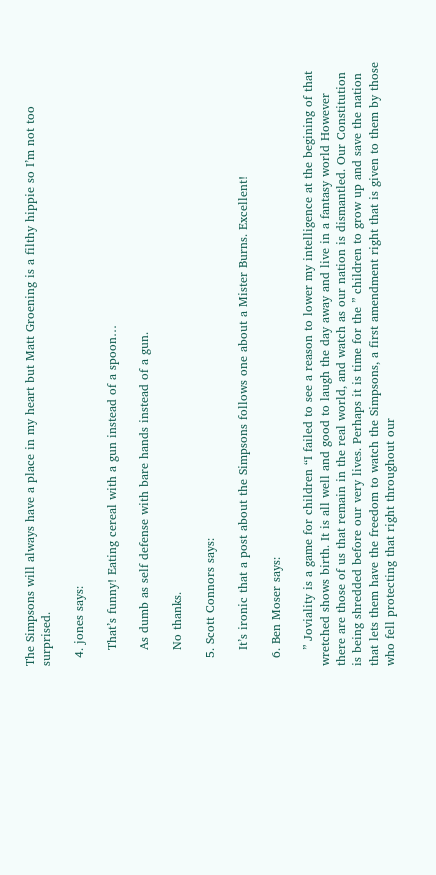The Simpsons will always have a place in my heart but Matt Groening is a filthy hippie so I’m not too surprised.

  4. jones says:

    That’s funny! Eating cereal with a gun instead of a spoon…

    As dumb as self defense with bare hands instead of a gun.

    No thanks.

  5. Scott Connors says:

    It’s ironic that a post about the Simpsons follows one about a Mister Burns. Excellent!

  6. Ben Moser says:

    ” Joviality is a game for children “I failed to see a reason to lower my intelligence at the begining of that wretched shows birth. It is all well and good to laugh the day away and live in a fantasy world However there are those of us that remain in the real world, and watch as our nation is dismantled. Our Constitution is being shredded before our very lives. Perhaps it is time for the ” children to grow up and save the nation that lets them have the freedom to watch the Simpsons, a first amendment right that is given to them by those who fell protecting that right throughout our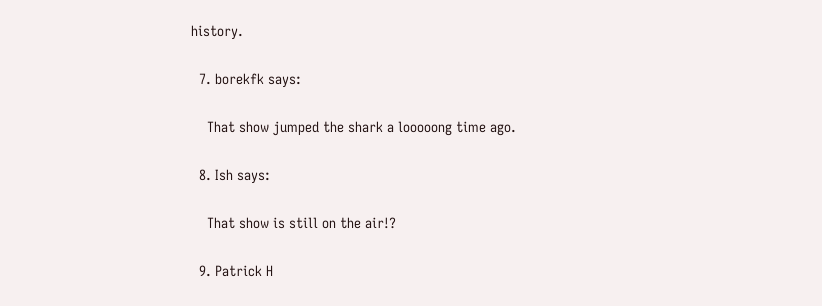history.

  7. borekfk says:

    That show jumped the shark a looooong time ago.

  8. Ish says:

    That show is still on the air!?

  9. Patrick H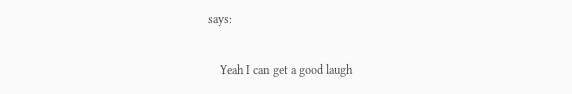says:

    Yeah I can get a good laugh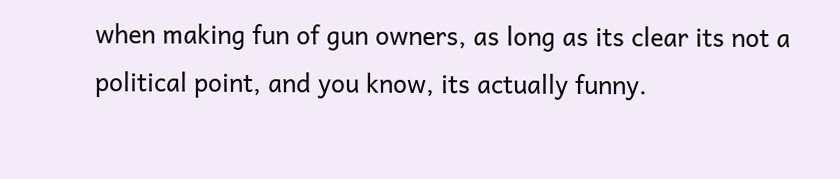when making fun of gun owners, as long as its clear its not a political point, and you know, its actually funny.